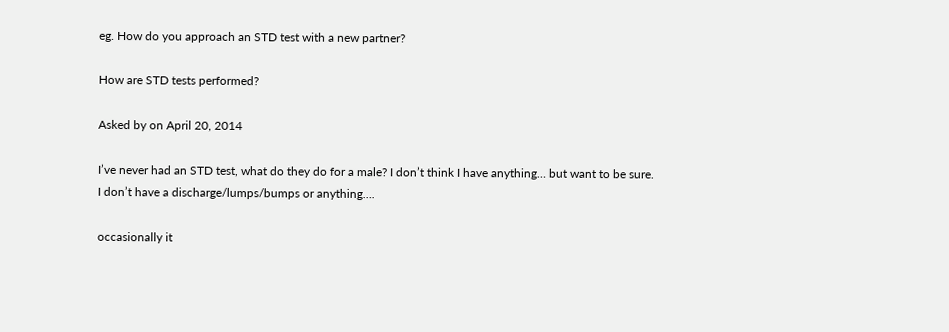eg. How do you approach an STD test with a new partner?

How are STD tests performed?

Asked by on April 20, 2014

I’ve never had an STD test, what do they do for a male? I don’t think I have anything… but want to be sure.
I don’t have a discharge/lumps/bumps or anything….

occasionally it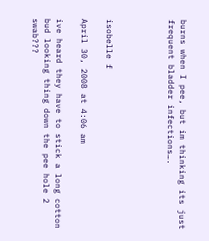burns when I pee, but im thinking its just frequent bladder infections….




isobelle f

April 30, 2008 at 4:06 am

ive heard they have to stick a long cotton bud looking thing down the pee hole 2 swab???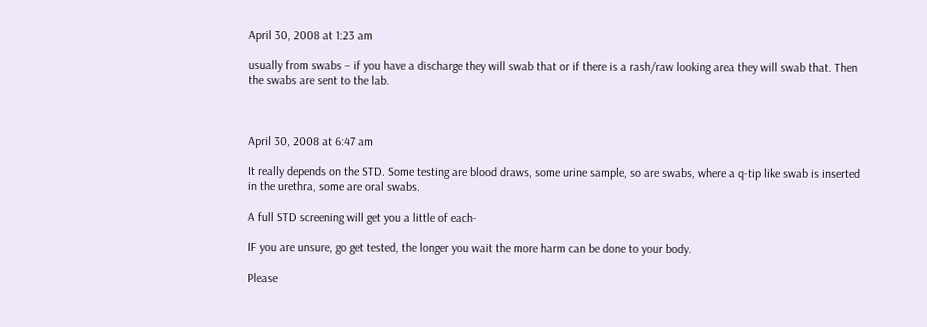April 30, 2008 at 1:23 am

usually from swabs – if you have a discharge they will swab that or if there is a rash/raw looking area they will swab that. Then the swabs are sent to the lab.



April 30, 2008 at 6:47 am

It really depends on the STD. Some testing are blood draws, some urine sample, so are swabs, where a q-tip like swab is inserted in the urethra, some are oral swabs.

A full STD screening will get you a little of each-

IF you are unsure, go get tested, the longer you wait the more harm can be done to your body.

Please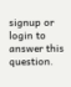signup or login to answer this question.